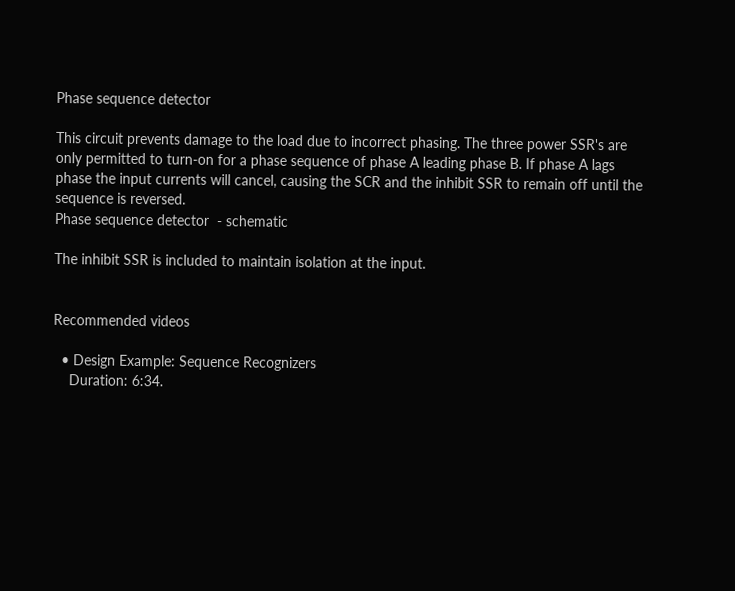Phase sequence detector

This circuit prevents damage to the load due to incorrect phasing. The three power SSR's are only permitted to turn-on for a phase sequence of phase A leading phase B. If phase A lags phase the input currents will cancel, causing the SCR and the inhibit SSR to remain off until the sequence is reversed.
Phase sequence detector  - schematic

The inhibit SSR is included to maintain isolation at the input.


Recommended videos

  • Design Example: Sequence Recognizers
    Duration: 6:34.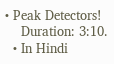• Peak Detectors!
    Duration: 3:10.
  • In Hindi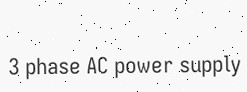3 phase AC power supply